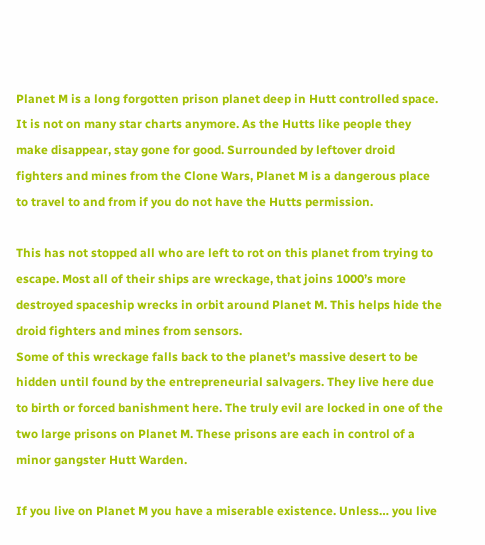Planet M is a long forgotten prison planet deep in Hutt controlled space. It is not on many star charts anymore. As the Hutts like people they make disappear, stay gone for good. Surrounded by leftover droid fighters and mines from the Clone Wars, Planet M is a dangerous place to travel to and from if you do not have the Hutts permission.

This has not stopped all who are left to rot on this planet from trying to escape. Most all of their ships are wreckage, that joins 1000’s more destroyed spaceship wrecks in orbit around Planet M. This helps hide the droid fighters and mines from sensors.
Some of this wreckage falls back to the planet’s massive desert to be hidden until found by the entrepreneurial salvagers. They live here due to birth or forced banishment here. The truly evil are locked in one of the two large prisons on Planet M. These prisons are each in control of a minor gangster Hutt Warden.

If you live on Planet M you have a miserable existence. Unless… you live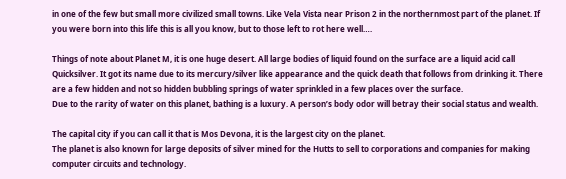in one of the few but small more civilized small towns. Like Vela Vista near Prison 2 in the northernmost part of the planet. If you were born into this life this is all you know, but to those left to rot here well….

Things of note about Planet M, it is one huge desert. All large bodies of liquid found on the surface are a liquid acid call Quicksilver. It got its name due to its mercury/silver like appearance and the quick death that follows from drinking it. There are a few hidden and not so hidden bubbling springs of water sprinkled in a few places over the surface.
Due to the rarity of water on this planet, bathing is a luxury. A person’s body odor will betray their social status and wealth.

The capital city if you can call it that is Mos Devona, it is the largest city on the planet.
The planet is also known for large deposits of silver mined for the Hutts to sell to corporations and companies for making computer circuits and technology.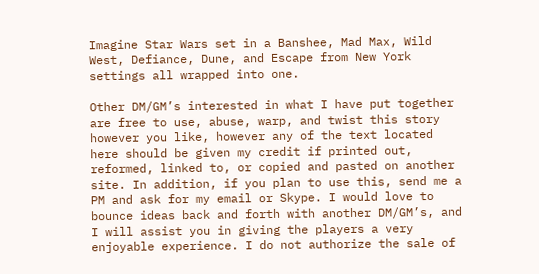Imagine Star Wars set in a Banshee, Mad Max, Wild West, Defiance, Dune, and Escape from New York settings all wrapped into one.

Other DM/GM’s interested in what I have put together are free to use, abuse, warp, and twist this story however you like, however any of the text located here should be given my credit if printed out, reformed, linked to, or copied and pasted on another site. In addition, if you plan to use this, send me a PM and ask for my email or Skype. I would love to bounce ideas back and forth with another DM/GM’s, and I will assist you in giving the players a very enjoyable experience. I do not authorize the sale of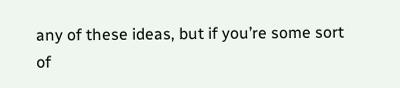any of these ideas, but if you’re some sort of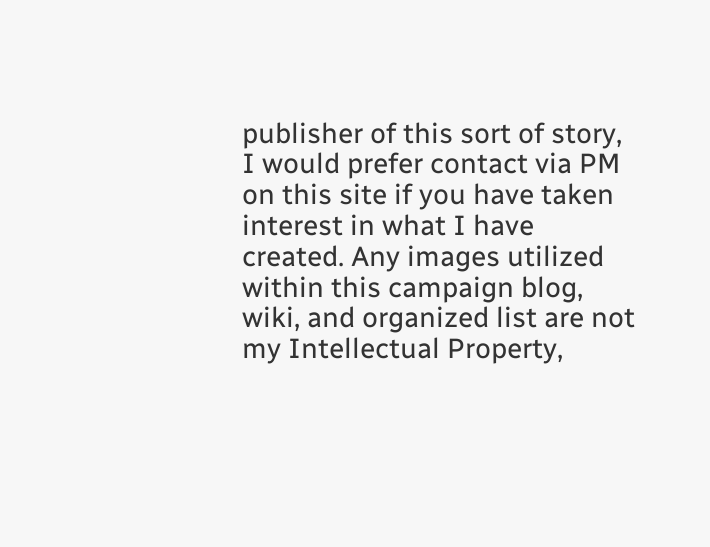publisher of this sort of story, I would prefer contact via PM on this site if you have taken interest in what I have created. Any images utilized within this campaign blog, wiki, and organized list are not my Intellectual Property,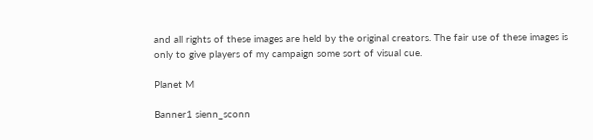and all rights of these images are held by the original creators. The fair use of these images is only to give players of my campaign some sort of visual cue.

Planet M

Banner1 sienn_sconn